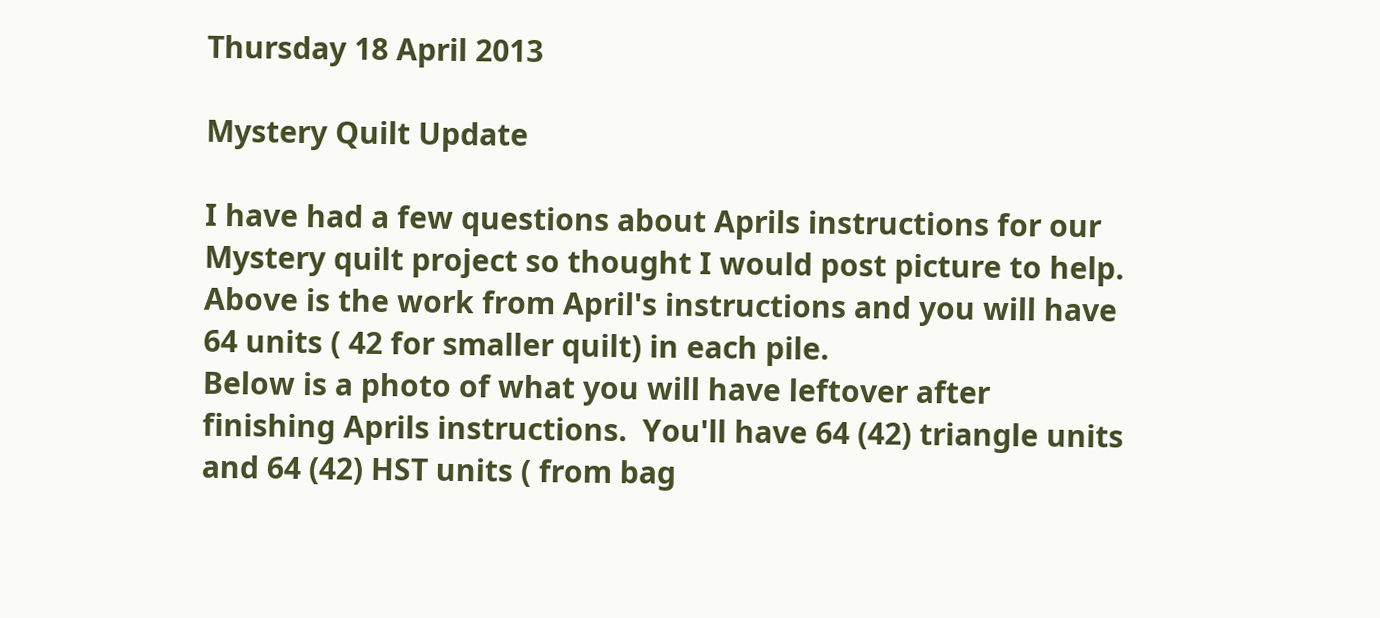Thursday 18 April 2013

Mystery Quilt Update

I have had a few questions about Aprils instructions for our Mystery quilt project so thought I would post picture to help.   Above is the work from April's instructions and you will have 64 units ( 42 for smaller quilt) in each pile.
Below is a photo of what you will have leftover after finishing Aprils instructions.  You'll have 64 (42) triangle units and 64 (42) HST units ( from bag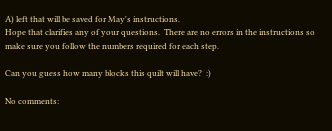A) left that will be saved for May's instructions.
Hope that clarifies any of your questions.  There are no errors in the instructions so make sure you follow the numbers required for each step.

Can you guess how many blocks this quilt will have?  :)

No comments: